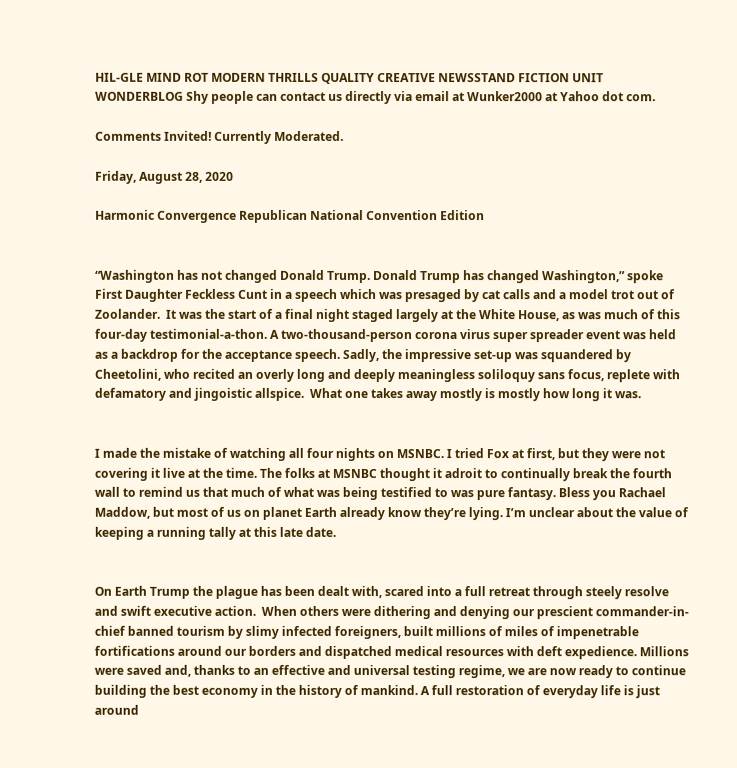HIL-GLE MIND ROT MODERN THRILLS QUALITY CREATIVE NEWSSTAND FICTION UNIT WONDERBLOG Shy people can contact us directly via email at Wunker2000 at Yahoo dot com.

Comments Invited! Currently Moderated.

Friday, August 28, 2020

Harmonic Convergence Republican National Convention Edition


“Washington has not changed Donald Trump. Donald Trump has changed Washington,” spoke First Daughter Feckless Cunt in a speech which was presaged by cat calls and a model trot out of Zoolander.  It was the start of a final night staged largely at the White House, as was much of this four-day testimonial-a-thon. A two-thousand-person corona virus super spreader event was held as a backdrop for the acceptance speech. Sadly, the impressive set-up was squandered by Cheetolini, who recited an overly long and deeply meaningless soliloquy sans focus, replete with defamatory and jingoistic allspice.  What one takes away mostly is mostly how long it was.


I made the mistake of watching all four nights on MSNBC. I tried Fox at first, but they were not covering it live at the time. The folks at MSNBC thought it adroit to continually break the fourth wall to remind us that much of what was being testified to was pure fantasy. Bless you Rachael Maddow, but most of us on planet Earth already know they’re lying. I’m unclear about the value of keeping a running tally at this late date.


On Earth Trump the plague has been dealt with, scared into a full retreat through steely resolve and swift executive action.  When others were dithering and denying our prescient commander-in-chief banned tourism by slimy infected foreigners, built millions of miles of impenetrable fortifications around our borders and dispatched medical resources with deft expedience. Millions were saved and, thanks to an effective and universal testing regime, we are now ready to continue building the best economy in the history of mankind. A full restoration of everyday life is just around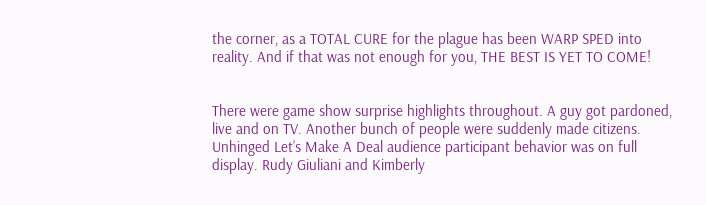the corner, as a TOTAL CURE for the plague has been WARP SPED into reality. And if that was not enough for you, THE BEST IS YET TO COME!


There were game show surprise highlights throughout. A guy got pardoned, live and on TV. Another bunch of people were suddenly made citizens. Unhinged Let’s Make A Deal audience participant behavior was on full display. Rudy Giuliani and Kimberly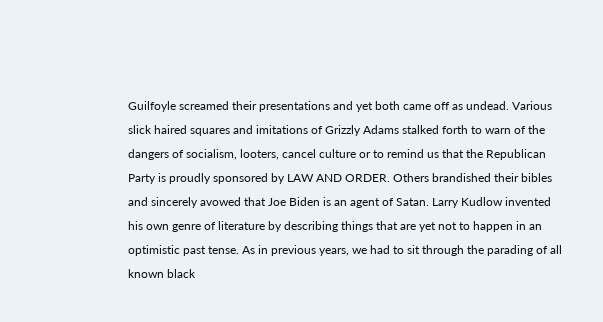Guilfoyle screamed their presentations and yet both came off as undead. Various slick haired squares and imitations of Grizzly Adams stalked forth to warn of the dangers of socialism, looters, cancel culture or to remind us that the Republican Party is proudly sponsored by LAW AND ORDER. Others brandished their bibles and sincerely avowed that Joe Biden is an agent of Satan. Larry Kudlow invented his own genre of literature by describing things that are yet not to happen in an optimistic past tense. As in previous years, we had to sit through the parading of all known black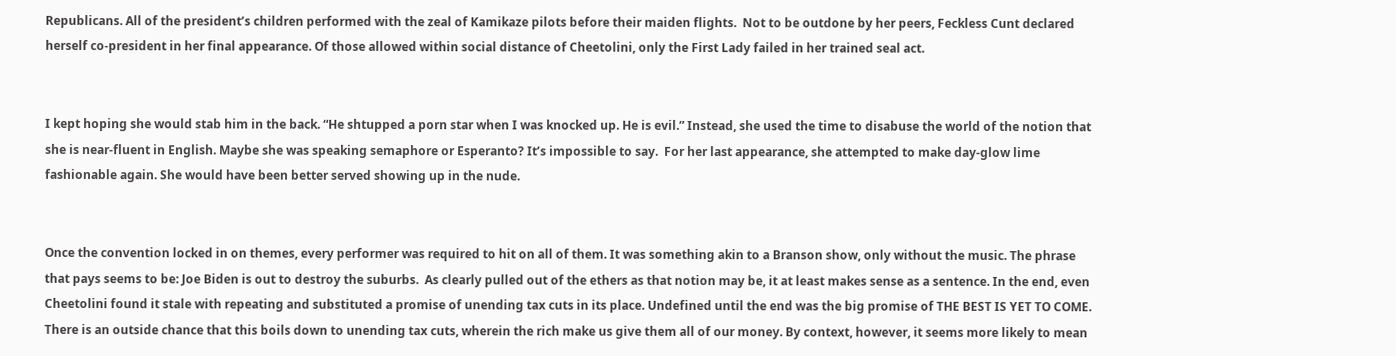Republicans. All of the president’s children performed with the zeal of Kamikaze pilots before their maiden flights.  Not to be outdone by her peers, Feckless Cunt declared herself co-president in her final appearance. Of those allowed within social distance of Cheetolini, only the First Lady failed in her trained seal act.


I kept hoping she would stab him in the back. “He shtupped a porn star when I was knocked up. He is evil.” Instead, she used the time to disabuse the world of the notion that she is near-fluent in English. Maybe she was speaking semaphore or Esperanto? It’s impossible to say.  For her last appearance, she attempted to make day-glow lime fashionable again. She would have been better served showing up in the nude.


Once the convention locked in on themes, every performer was required to hit on all of them. It was something akin to a Branson show, only without the music. The phrase that pays seems to be: Joe Biden is out to destroy the suburbs.  As clearly pulled out of the ethers as that notion may be, it at least makes sense as a sentence. In the end, even Cheetolini found it stale with repeating and substituted a promise of unending tax cuts in its place. Undefined until the end was the big promise of THE BEST IS YET TO COME.  There is an outside chance that this boils down to unending tax cuts, wherein the rich make us give them all of our money. By context, however, it seems more likely to mean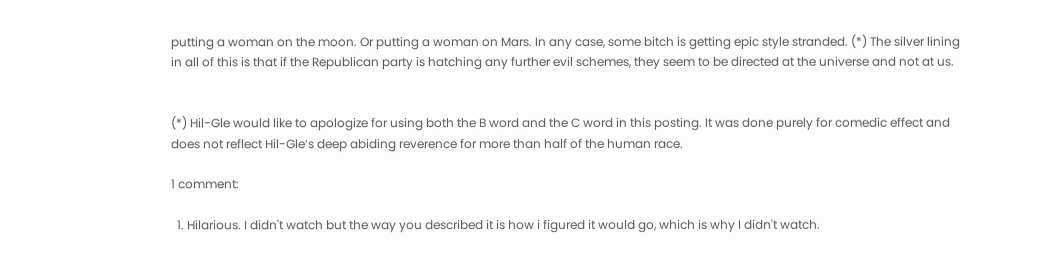putting a woman on the moon. Or putting a woman on Mars. In any case, some bitch is getting epic style stranded. (*) The silver lining in all of this is that if the Republican party is hatching any further evil schemes, they seem to be directed at the universe and not at us.


(*) Hil-Gle would like to apologize for using both the B word and the C word in this posting. It was done purely for comedic effect and does not reflect Hil-Gle’s deep abiding reverence for more than half of the human race.

1 comment:

  1. Hilarious. I didn't watch but the way you described it is how i figured it would go, which is why I didn't watch.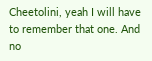Cheetolini, yeah I will have to remember that one. And no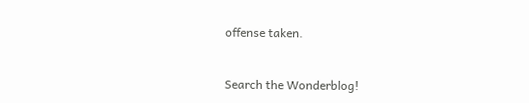offense taken.


Search the Wonderblog!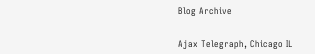Blog Archive


Ajax Telegraph, Chicago IL